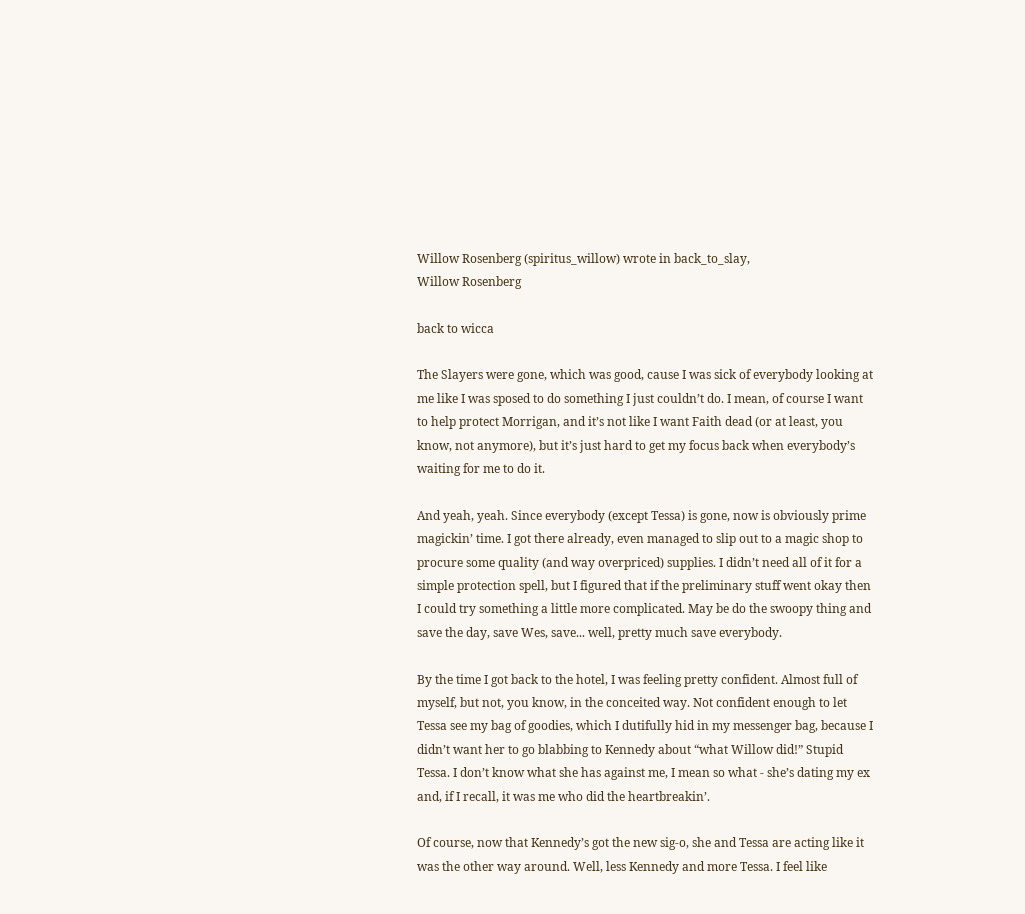Willow Rosenberg (spiritus_willow) wrote in back_to_slay,
Willow Rosenberg

back to wicca

The Slayers were gone, which was good, cause I was sick of everybody looking at me like I was sposed to do something I just couldn’t do. I mean, of course I want to help protect Morrigan, and it’s not like I want Faith dead (or at least, you know, not anymore), but it’s just hard to get my focus back when everybody’s waiting for me to do it.

And yeah, yeah. Since everybody (except Tessa) is gone, now is obviously prime magickin’ time. I got there already, even managed to slip out to a magic shop to procure some quality (and way overpriced) supplies. I didn’t need all of it for a simple protection spell, but I figured that if the preliminary stuff went okay then I could try something a little more complicated. May be do the swoopy thing and save the day, save Wes, save... well, pretty much save everybody.

By the time I got back to the hotel, I was feeling pretty confident. Almost full of myself, but not, you know, in the conceited way. Not confident enough to let Tessa see my bag of goodies, which I dutifully hid in my messenger bag, because I didn’t want her to go blabbing to Kennedy about “what Willow did!” Stupid Tessa. I don’t know what she has against me, I mean so what - she’s dating my ex and, if I recall, it was me who did the heartbreakin’.

Of course, now that Kennedy’s got the new sig-o, she and Tessa are acting like it was the other way around. Well, less Kennedy and more Tessa. I feel like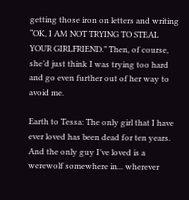getting those iron on letters and writing “OK, I AM NOT TRYING TO STEAL YOUR GIRLFRIEND.” Then, of course, she’d just think I was trying too hard and go even further out of her way to avoid me.

Earth to Tessa: The only girl that I have ever loved has been dead for ten years. And the only guy I’ve loved is a werewolf somewhere in... wherever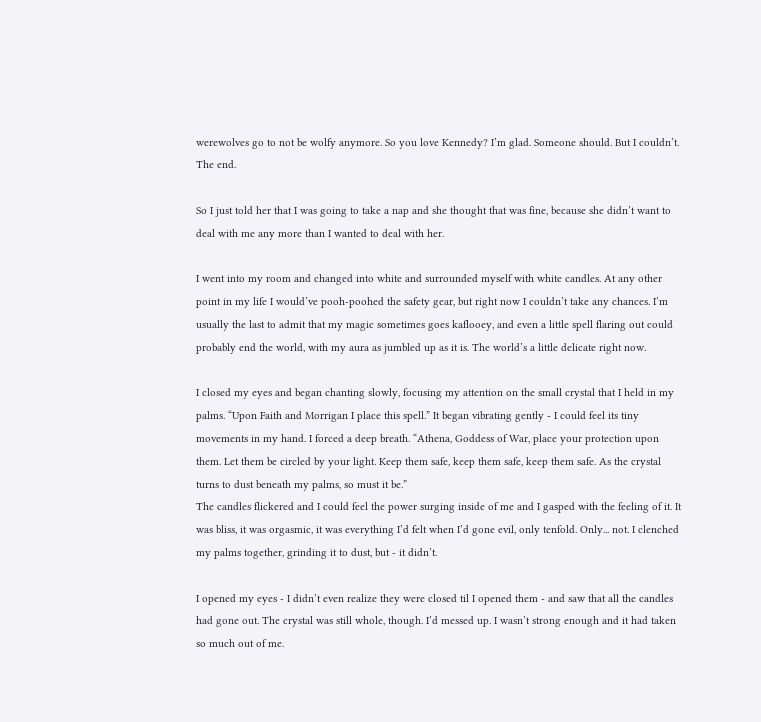werewolves go to not be wolfy anymore. So you love Kennedy? I’m glad. Someone should. But I couldn’t. The end.

So I just told her that I was going to take a nap and she thought that was fine, because she didn’t want to deal with me any more than I wanted to deal with her.

I went into my room and changed into white and surrounded myself with white candles. At any other point in my life I would’ve pooh-poohed the safety gear, but right now I couldn’t take any chances. I’m usually the last to admit that my magic sometimes goes kaflooey, and even a little spell flaring out could probably end the world, with my aura as jumbled up as it is. The world’s a little delicate right now.

I closed my eyes and began chanting slowly, focusing my attention on the small crystal that I held in my palms. “Upon Faith and Morrigan I place this spell.” It began vibrating gently - I could feel its tiny movements in my hand. I forced a deep breath. “Athena, Goddess of War, place your protection upon them. Let them be circled by your light. Keep them safe, keep them safe, keep them safe. As the crystal turns to dust beneath my palms, so must it be.”
The candles flickered and I could feel the power surging inside of me and I gasped with the feeling of it. It was bliss, it was orgasmic, it was everything I’d felt when I’d gone evil, only tenfold. Only... not. I clenched my palms together, grinding it to dust, but - it didn’t.

I opened my eyes - I didn’t even realize they were closed til I opened them - and saw that all the candles had gone out. The crystal was still whole, though. I’d messed up. I wasn’t strong enough and it had taken so much out of me.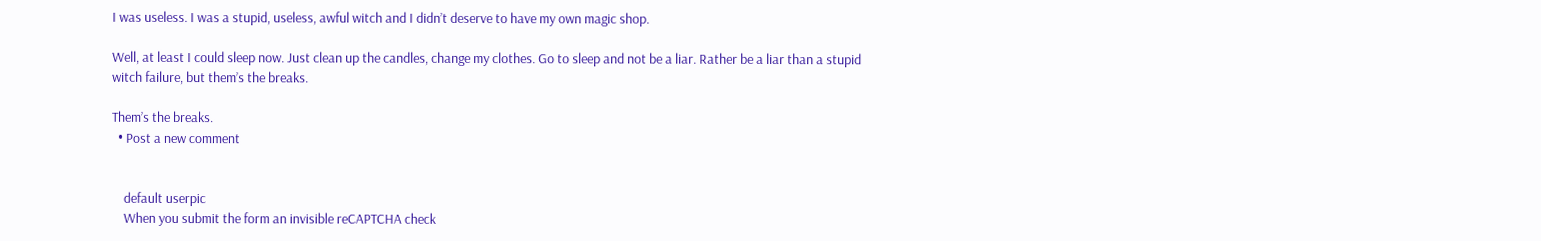I was useless. I was a stupid, useless, awful witch and I didn’t deserve to have my own magic shop.

Well, at least I could sleep now. Just clean up the candles, change my clothes. Go to sleep and not be a liar. Rather be a liar than a stupid witch failure, but them’s the breaks.

Them’s the breaks.
  • Post a new comment


    default userpic
    When you submit the form an invisible reCAPTCHA check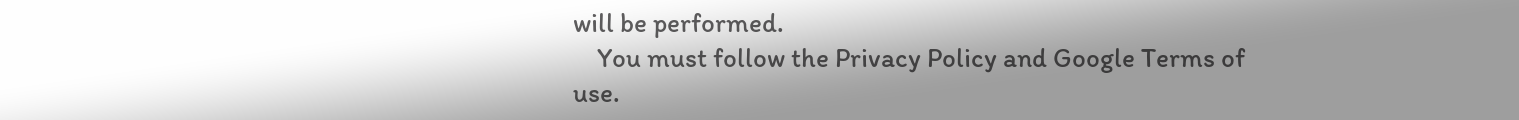will be performed.
    You must follow the Privacy Policy and Google Terms of use.